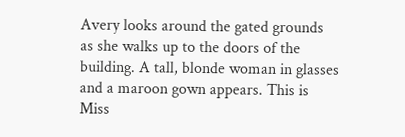Avery looks around the gated grounds as she walks up to the doors of the building. A tall, blonde woman in glasses and a maroon gown appears. This is Miss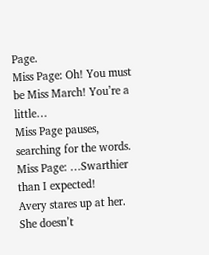Page.
Miss Page: Oh! You must be Miss March! You’re a little…
Miss Page pauses, searching for the words.
Miss Page: …Swarthier than I expected!
Avery stares up at her. She doesn’t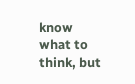know what to think, but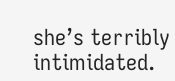she’s terribly intimidated.